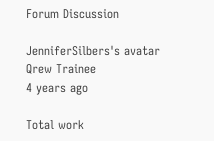Forum Discussion

JenniferSilbers's avatar
Qrew Trainee
4 years ago

Total work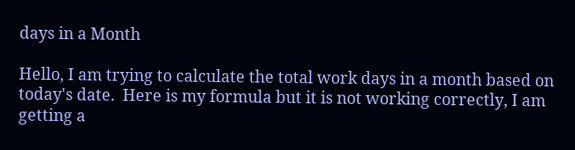days in a Month

Hello, I am trying to calculate the total work days in a month based on today's date.  Here is my formula but it is not working correctly, I am getting a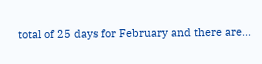total of 25 days for February and there are...